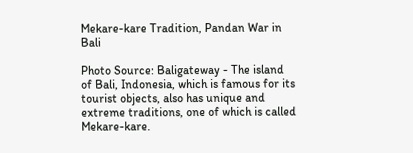Mekare-kare Tradition, Pandan War in Bali

Photo Source: Baligateway - The island of Bali, Indonesia, which is famous for its tourist objects, also has unique and extreme traditions, one of which is called Mekare-kare.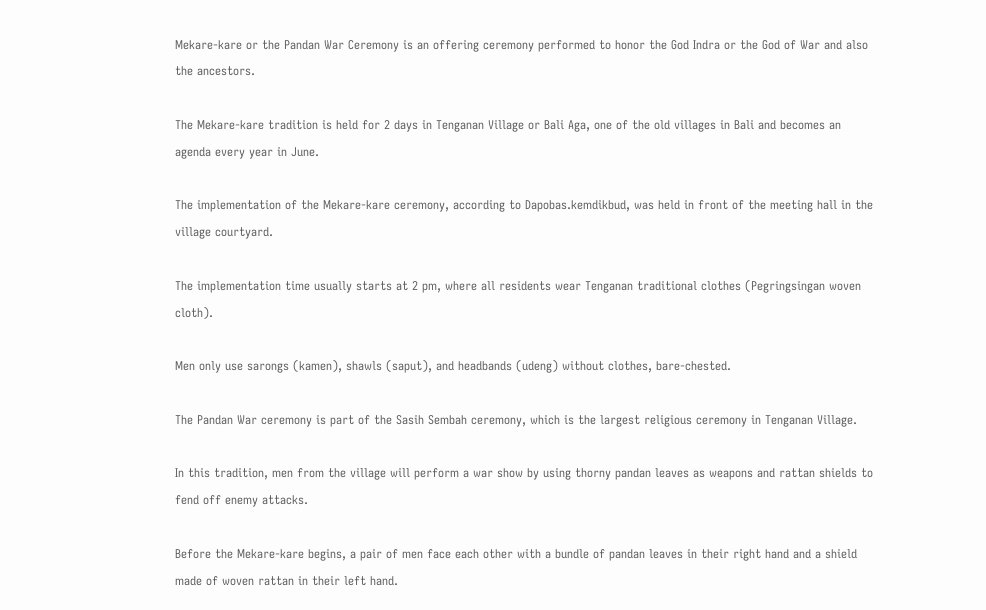Mekare-kare or the Pandan War Ceremony is an offering ceremony performed to honor the God Indra or the God of War and also the ancestors.

The Mekare-kare tradition is held for 2 days in Tenganan Village or Bali Aga, one of the old villages in Bali and becomes an agenda every year in June.

The implementation of the Mekare-kare ceremony, according to Dapobas.kemdikbud, was held in front of the meeting hall in the village courtyard.

The implementation time usually starts at 2 pm, where all residents wear Tenganan traditional clothes (Pegringsingan woven cloth).

Men only use sarongs (kamen), shawls (saput), and headbands (udeng) without clothes, bare-chested.

The Pandan War ceremony is part of the Sasih Sembah ceremony, which is the largest religious ceremony in Tenganan Village.

In this tradition, men from the village will perform a war show by using thorny pandan leaves as weapons and rattan shields to fend off enemy attacks.

Before the Mekare-kare begins, a pair of men face each other with a bundle of pandan leaves in their right hand and a shield made of woven rattan in their left hand.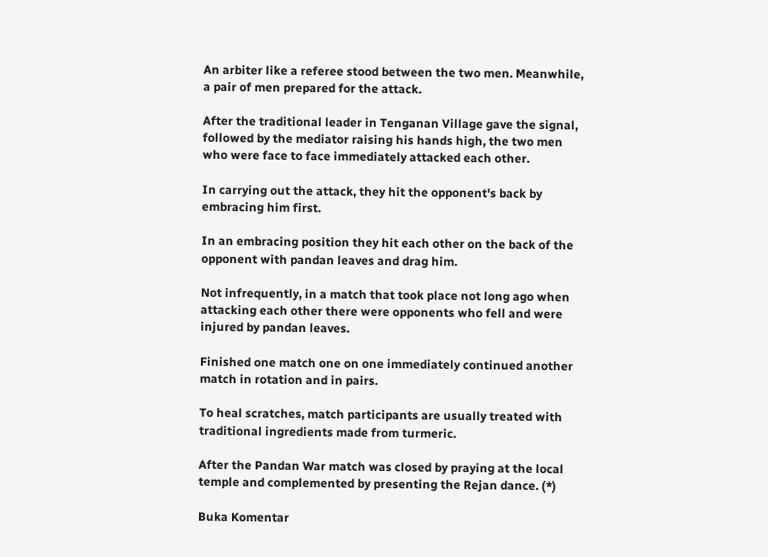An arbiter like a referee stood between the two men. Meanwhile, a pair of men prepared for the attack.

After the traditional leader in Tenganan Village gave the signal, followed by the mediator raising his hands high, the two men who were face to face immediately attacked each other.

In carrying out the attack, they hit the opponent's back by embracing him first.

In an embracing position they hit each other on the back of the opponent with pandan leaves and drag him.

Not infrequently, in a match that took place not long ago when attacking each other there were opponents who fell and were injured by pandan leaves.

Finished one match one on one immediately continued another match in rotation and in pairs.

To heal scratches, match participants are usually treated with traditional ingredients made from turmeric.

After the Pandan War match was closed by praying at the local temple and complemented by presenting the Rejan dance. (*)

Buka Komentar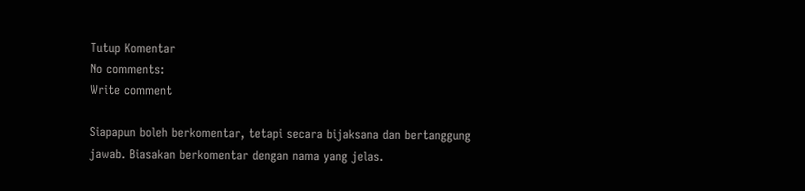Tutup Komentar
No comments:
Write comment

Siapapun boleh berkomentar, tetapi secara bijaksana dan bertanggung jawab. Biasakan berkomentar dengan nama yang jelas.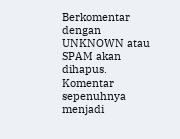Berkomentar dengan UNKNOWN atau SPAM akan dihapus. Komentar sepenuhnya menjadi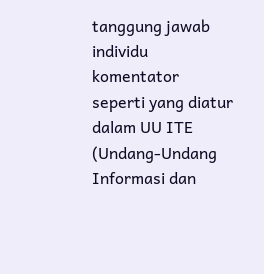tanggung jawab individu komentator seperti yang diatur dalam UU ITE (Undang-Undang Informasi dan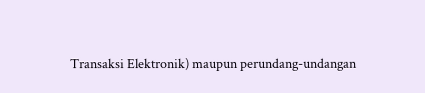Transaksi Elektronik) maupun perundang-undangan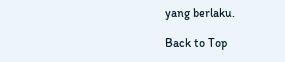yang berlaku.

Back to Top